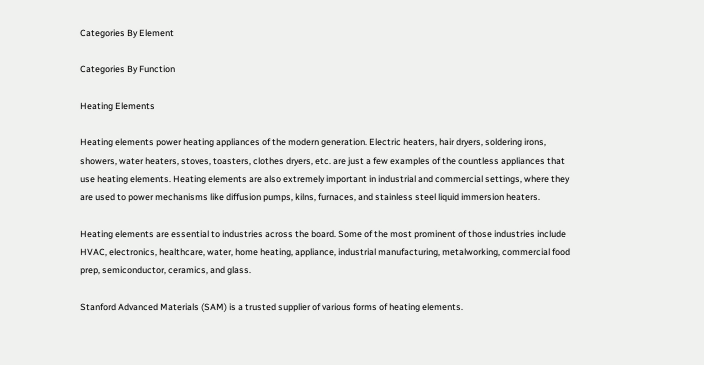Categories By Element

Categories By Function

Heating Elements

Heating elements power heating appliances of the modern generation. Electric heaters, hair dryers, soldering irons, showers, water heaters, stoves, toasters, clothes dryers, etc. are just a few examples of the countless appliances that use heating elements. Heating elements are also extremely important in industrial and commercial settings, where they are used to power mechanisms like diffusion pumps, kilns, furnaces, and stainless steel liquid immersion heaters.

Heating elements are essential to industries across the board. Some of the most prominent of those industries include HVAC, electronics, healthcare, water, home heating, appliance, industrial manufacturing, metalworking, commercial food prep, semiconductor, ceramics, and glass.

Stanford Advanced Materials (SAM) is a trusted supplier of various forms of heating elements.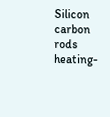Silicon carbon rods heating-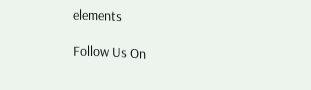elements

Follow Us On